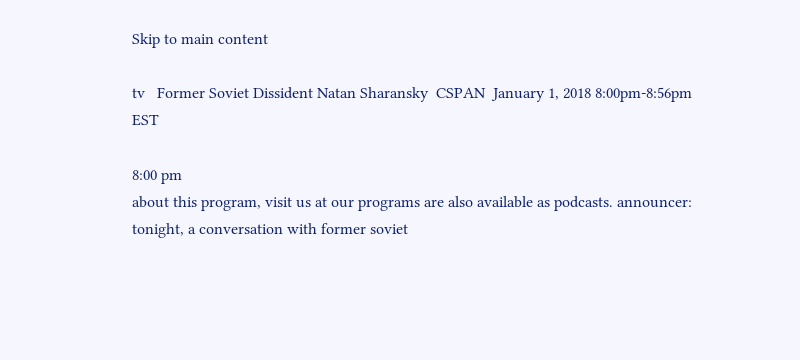Skip to main content

tv   Former Soviet Dissident Natan Sharansky  CSPAN  January 1, 2018 8:00pm-8:56pm EST

8:00 pm
about this program, visit us at our programs are also available as podcasts. announcer: tonight, a conversation with former soviet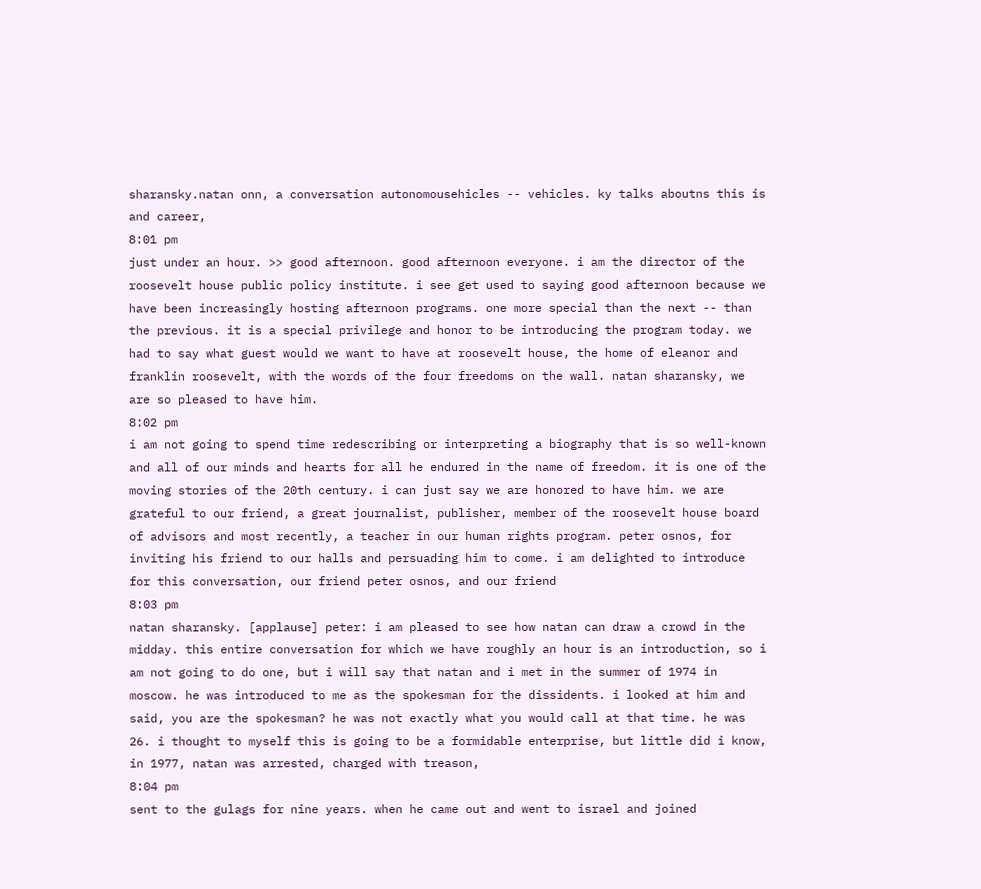sharansky.natan onn, a conversation autonomousehicles -- vehicles. ky talks aboutns this is and career,
8:01 pm
just under an hour. >> good afternoon. good afternoon everyone. i am the director of the roosevelt house public policy institute. i see get used to saying good afternoon because we have been increasingly hosting afternoon programs. one more special than the next -- than the previous. it is a special privilege and honor to be introducing the program today. we had to say what guest would we want to have at roosevelt house, the home of eleanor and franklin roosevelt, with the words of the four freedoms on the wall. natan sharansky, we are so pleased to have him.
8:02 pm
i am not going to spend time redescribing or interpreting a biography that is so well-known and all of our minds and hearts for all he endured in the name of freedom. it is one of the moving stories of the 20th century. i can just say we are honored to have him. we are grateful to our friend, a great journalist, publisher, member of the roosevelt house board of advisors and most recently, a teacher in our human rights program. peter osnos, for inviting his friend to our halls and persuading him to come. i am delighted to introduce for this conversation, our friend peter osnos, and our friend
8:03 pm
natan sharansky. [applause] peter: i am pleased to see how natan can draw a crowd in the midday. this entire conversation for which we have roughly an hour is an introduction, so i am not going to do one, but i will say that natan and i met in the summer of 1974 in moscow. he was introduced to me as the spokesman for the dissidents. i looked at him and said, you are the spokesman? he was not exactly what you would call at that time. he was 26. i thought to myself this is going to be a formidable enterprise, but little did i know, in 1977, natan was arrested, charged with treason,
8:04 pm
sent to the gulags for nine years. when he came out and went to israel and joined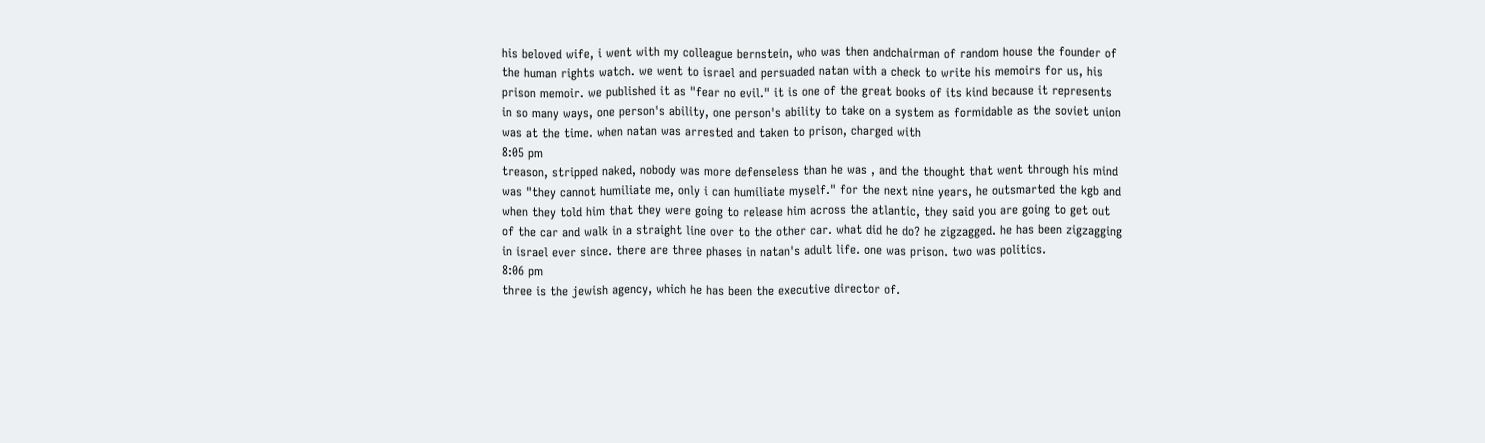his beloved wife, i went with my colleague bernstein, who was then andchairman of random house the founder of the human rights watch. we went to israel and persuaded natan with a check to write his memoirs for us, his prison memoir. we published it as "fear no evil." it is one of the great books of its kind because it represents in so many ways, one person's ability, one person's ability to take on a system as formidable as the soviet union was at the time. when natan was arrested and taken to prison, charged with
8:05 pm
treason, stripped naked, nobody was more defenseless than he was , and the thought that went through his mind was "they cannot humiliate me, only i can humiliate myself." for the next nine years, he outsmarted the kgb and when they told him that they were going to release him across the atlantic, they said you are going to get out of the car and walk in a straight line over to the other car. what did he do? he zigzagged. he has been zigzagging in israel ever since. there are three phases in natan's adult life. one was prison. two was politics.
8:06 pm
three is the jewish agency, which he has been the executive director of.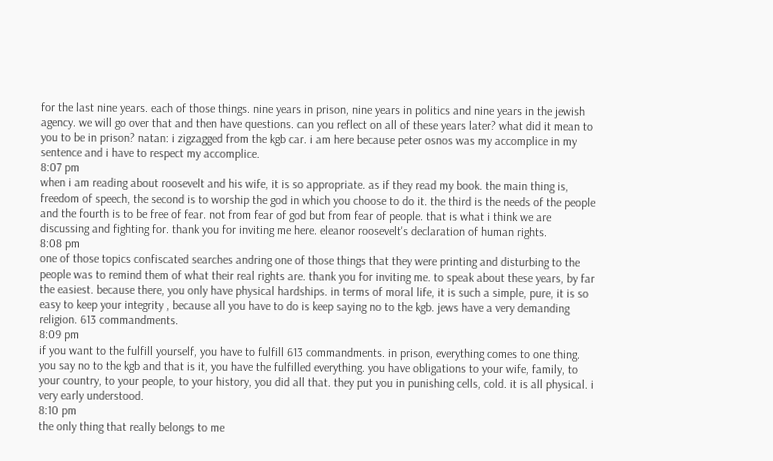for the last nine years. each of those things. nine years in prison, nine years in politics and nine years in the jewish agency. we will go over that and then have questions. can you reflect on all of these years later? what did it mean to you to be in prison? natan: i zigzagged from the kgb car. i am here because peter osnos was my accomplice in my sentence and i have to respect my accomplice.
8:07 pm
when i am reading about roosevelt and his wife, it is so appropriate. as if they read my book. the main thing is, freedom of speech, the second is to worship the god in which you choose to do it. the third is the needs of the people and the fourth is to be free of fear. not from fear of god but from fear of people. that is what i think we are discussing and fighting for. thank you for inviting me here. eleanor roosevelt's declaration of human rights.
8:08 pm
one of those topics confiscated searches andring one of those things that they were printing and disturbing to the people was to remind them of what their real rights are. thank you for inviting me. to speak about these years, by far the easiest. because there, you only have physical hardships. in terms of moral life, it is such a simple, pure, it is so easy to keep your integrity , because all you have to do is keep saying no to the kgb. jews have a very demanding religion. 613 commandments.
8:09 pm
if you want to the fulfill yourself, you have to fulfill 613 commandments. in prison, everything comes to one thing. you say no to the kgb and that is it, you have the fulfilled everything. you have obligations to your wife, family, to your country, to your people, to your history, you did all that. they put you in punishing cells, cold. it is all physical. i very early understood.
8:10 pm
the only thing that really belongs to me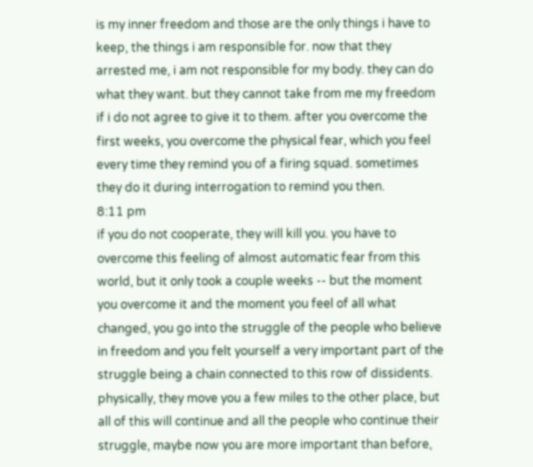is my inner freedom and those are the only things i have to keep, the things i am responsible for. now that they arrested me, i am not responsible for my body. they can do what they want. but they cannot take from me my freedom if i do not agree to give it to them. after you overcome the first weeks, you overcome the physical fear, which you feel every time they remind you of a firing squad. sometimes they do it during interrogation to remind you then.
8:11 pm
if you do not cooperate, they will kill you. you have to overcome this feeling of almost automatic fear from this world, but it only took a couple weeks -- but the moment you overcome it and the moment you feel of all what changed, you go into the struggle of the people who believe in freedom and you felt yourself a very important part of the struggle being a chain connected to this row of dissidents. physically, they move you a few miles to the other place, but all of this will continue and all the people who continue their struggle, maybe now you are more important than before,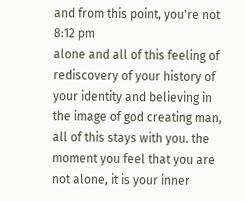and from this point, you're not
8:12 pm
alone and all of this feeling of rediscovery of your history of your identity and believing in the image of god creating man, all of this stays with you. the moment you feel that you are not alone, it is your inner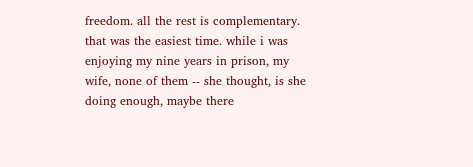freedom. all the rest is complementary. that was the easiest time. while i was enjoying my nine years in prison, my wife, none of them -- she thought, is she doing enough, maybe there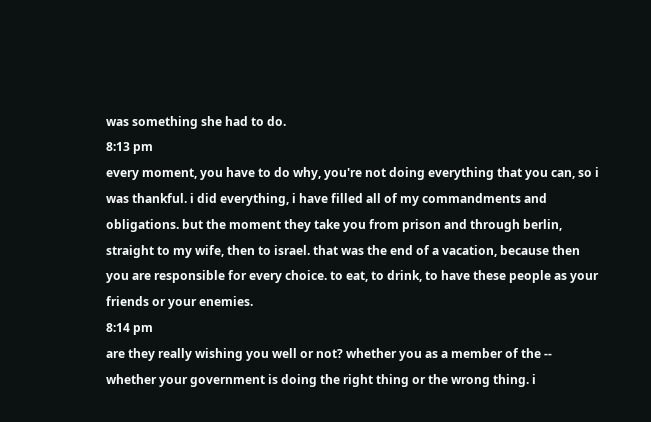was something she had to do.
8:13 pm
every moment, you have to do why, you're not doing everything that you can, so i was thankful. i did everything, i have filled all of my commandments and obligations. but the moment they take you from prison and through berlin, straight to my wife, then to israel. that was the end of a vacation, because then you are responsible for every choice. to eat, to drink, to have these people as your friends or your enemies.
8:14 pm
are they really wishing you well or not? whether you as a member of the -- whether your government is doing the right thing or the wrong thing. i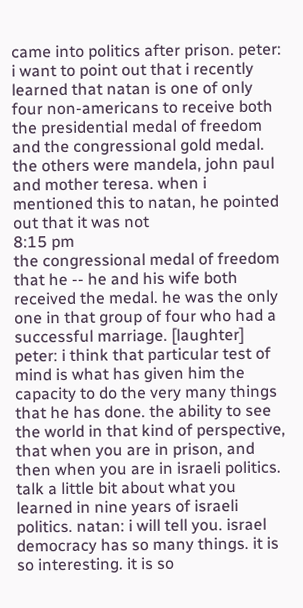came into politics after prison. peter: i want to point out that i recently learned that natan is one of only four non-americans to receive both the presidential medal of freedom and the congressional gold medal. the others were mandela, john paul and mother teresa. when i mentioned this to natan, he pointed out that it was not
8:15 pm
the congressional medal of freedom that he -- he and his wife both received the medal. he was the only one in that group of four who had a successful marriage. [laughter] peter: i think that particular test of mind is what has given him the capacity to do the very many things that he has done. the ability to see the world in that kind of perspective, that when you are in prison, and then when you are in israeli politics. talk a little bit about what you learned in nine years of israeli politics. natan: i will tell you. israel democracy has so many things. it is so interesting. it is so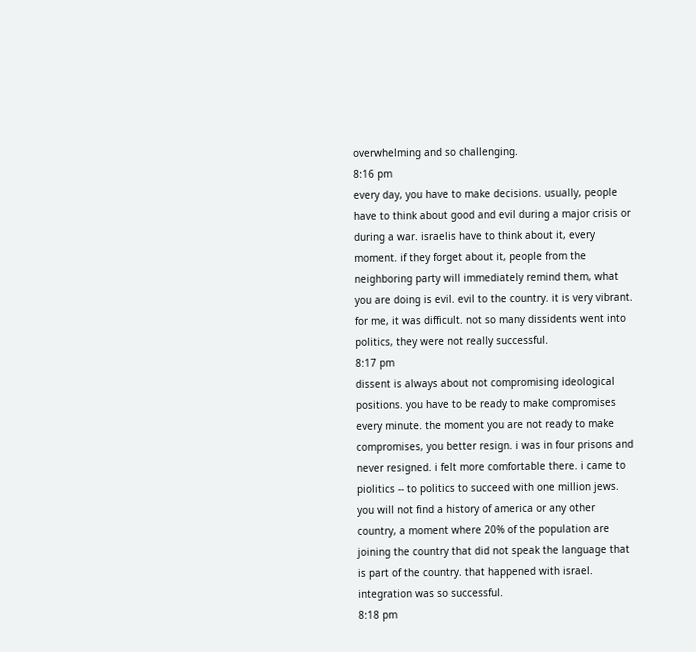overwhelming and so challenging.
8:16 pm
every day, you have to make decisions. usually, people have to think about good and evil during a major crisis or during a war. israelis have to think about it, every moment. if they forget about it, people from the neighboring party will immediately remind them, what you are doing is evil. evil to the country. it is very vibrant. for me, it was difficult. not so many dissidents went into politics, they were not really successful.
8:17 pm
dissent is always about not compromising ideological positions. you have to be ready to make compromises every minute. the moment you are not ready to make compromises, you better resign. i was in four prisons and never resigned. i felt more comfortable there. i came to piolitics -- to politics to succeed with one million jews. you will not find a history of america or any other country, a moment where 20% of the population are joining the country that did not speak the language that is part of the country. that happened with israel. integration was so successful.
8:18 pm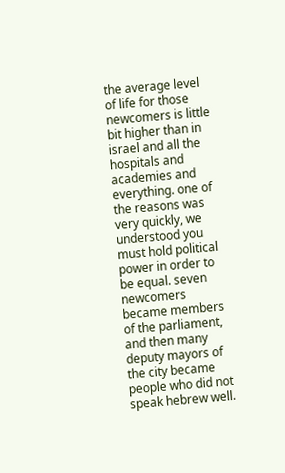the average level of life for those newcomers is little bit higher than in israel and all the hospitals and academies and everything. one of the reasons was very quickly, we understood you must hold political power in order to be equal. seven newcomers became members of the parliament, and then many deputy mayors of the city became people who did not speak hebrew well.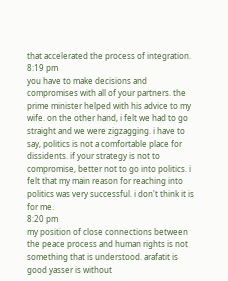that accelerated the process of integration.
8:19 pm
you have to make decisions and compromises with all of your partners. the prime minister helped with his advice to my wife. on the other hand, i felt we had to go straight and we were zigzagging. i have to say, politics is not a comfortable place for dissidents. if your strategy is not to compromise, better not to go into politics. i felt that my main reason for reaching into politics was very successful. i don't think it is for me.
8:20 pm
my position of close connections between the peace process and human rights is not something that is understood. arafatit is good yasser is without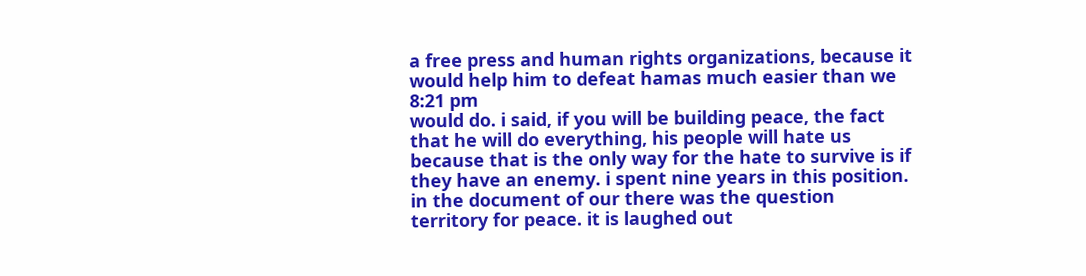a free press and human rights organizations, because it would help him to defeat hamas much easier than we
8:21 pm
would do. i said, if you will be building peace, the fact that he will do everything, his people will hate us because that is the only way for the hate to survive is if they have an enemy. i spent nine years in this position. in the document of our there was the question territory for peace. it is laughed out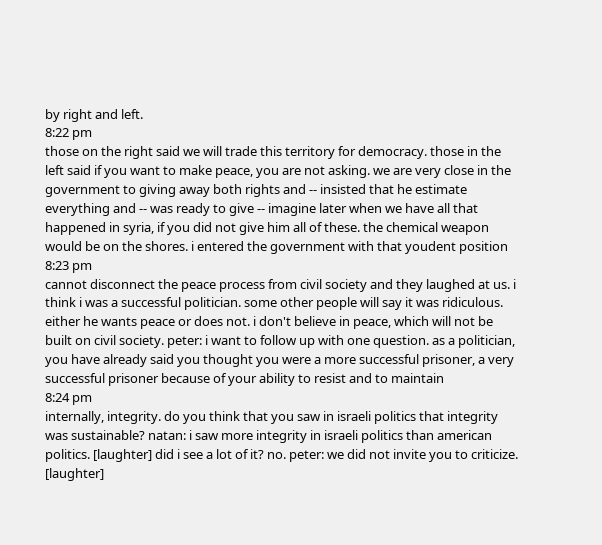by right and left.
8:22 pm
those on the right said we will trade this territory for democracy. those in the left said if you want to make peace, you are not asking. we are very close in the government to giving away both rights and -- insisted that he estimate everything and -- was ready to give -- imagine later when we have all that happened in syria, if you did not give him all of these. the chemical weapon would be on the shores. i entered the government with that youdent position
8:23 pm
cannot disconnect the peace process from civil society and they laughed at us. i think i was a successful politician. some other people will say it was ridiculous. either he wants peace or does not. i don't believe in peace, which will not be built on civil society. peter: i want to follow up with one question. as a politician, you have already said you thought you were a more successful prisoner, a very successful prisoner because of your ability to resist and to maintain
8:24 pm
internally, integrity. do you think that you saw in israeli politics that integrity was sustainable? natan: i saw more integrity in israeli politics than american politics. [laughter] did i see a lot of it? no. peter: we did not invite you to criticize. [laughter]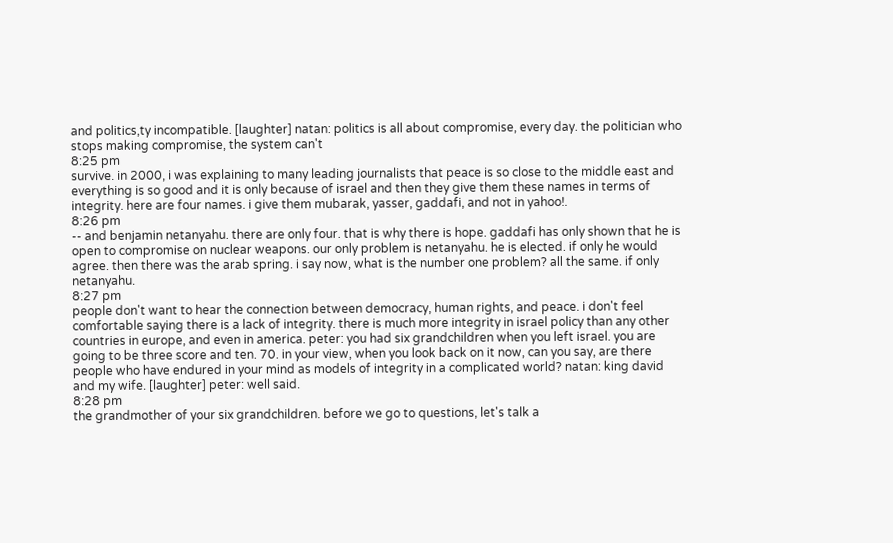and politics,ty incompatible. [laughter] natan: politics is all about compromise, every day. the politician who stops making compromise, the system can't
8:25 pm
survive. in 2000, i was explaining to many leading journalists that peace is so close to the middle east and everything is so good and it is only because of israel and then they give them these names in terms of integrity. here are four names. i give them mubarak, yasser, gaddafi, and not in yahoo!.
8:26 pm
-- and benjamin netanyahu. there are only four. that is why there is hope. gaddafi has only shown that he is open to compromise on nuclear weapons. our only problem is netanyahu. he is elected. if only he would agree. then there was the arab spring. i say now, what is the number one problem? all the same. if only netanyahu.
8:27 pm
people don't want to hear the connection between democracy, human rights, and peace. i don't feel comfortable saying there is a lack of integrity. there is much more integrity in israel policy than any other countries in europe, and even in america. peter: you had six grandchildren when you left israel. you are going to be three score and ten. 70. in your view, when you look back on it now, can you say, are there people who have endured in your mind as models of integrity in a complicated world? natan: king david and my wife. [laughter] peter: well said.
8:28 pm
the grandmother of your six grandchildren. before we go to questions, let's talk a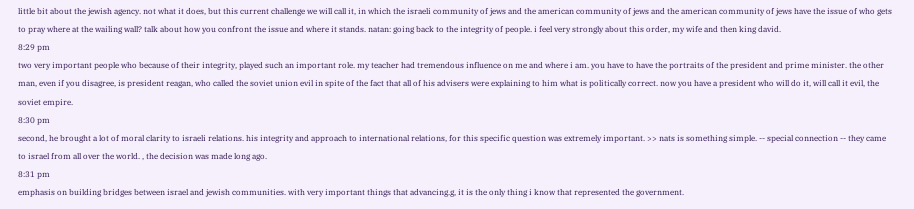little bit about the jewish agency. not what it does, but this current challenge we will call it, in which the israeli community of jews and the american community of jews and the american community of jews have the issue of who gets to pray where at the wailing wall? talk about how you confront the issue and where it stands. natan: going back to the integrity of people. i feel very strongly about this order, my wife and then king david.
8:29 pm
two very important people who because of their integrity, played such an important role. my teacher had tremendous influence on me and where i am. you have to have the portraits of the president and prime minister. the other man, even if you disagree, is president reagan, who called the soviet union evil in spite of the fact that all of his advisers were explaining to him what is politically correct. now you have a president who will do it, will call it evil, the soviet empire.
8:30 pm
second, he brought a lot of moral clarity to israeli relations. his integrity and approach to international relations, for this specific question was extremely important. >> nats is something simple. -- special connection -- they came to israel from all over the world. , the decision was made long ago.
8:31 pm
emphasis on building bridges between israel and jewish communities. with very important things that advancing.g, it is the only thing i know that represented the government.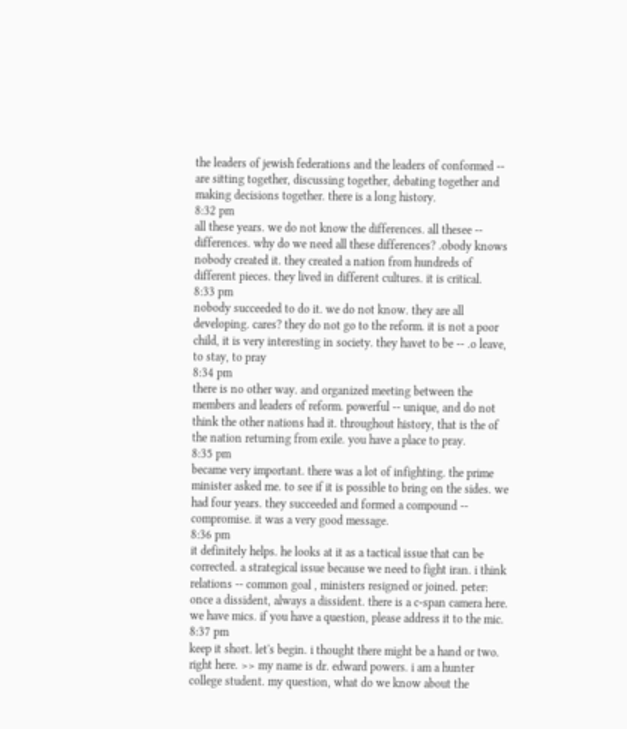the leaders of jewish federations and the leaders of conformed -- are sitting together, discussing together, debating together and making decisions together. there is a long history.
8:32 pm
all these years. we do not know the differences. all thesee -- differences. why do we need all these differences? .obody knows nobody created it. they created a nation from hundreds of different pieces. they lived in different cultures. it is critical.
8:33 pm
nobody succeeded to do it. we do not know. they are all developing. cares? they do not go to the reform. it is not a poor child, it is very interesting in society. they havet to be -- .o leave, to stay, to pray
8:34 pm
there is no other way. and organized meeting between the members and leaders of reform. powerful -- unique, and do not think the other nations had it. throughout history, that is the of the nation returning from exile. you have a place to pray.
8:35 pm
became very important. there was a lot of infighting. the prime minister asked me. to see if it is possible to bring on the sides. we had four years. they succeeded and formed a compound -- compromise. it was a very good message.
8:36 pm
it definitely helps. he looks at it as a tactical issue that can be corrected. a strategical issue because we need to fight iran. i think relations -- common goal , ministers resigned or joined. peter: once a dissident, always a dissident. there is a c-span camera here. we have mics. if you have a question, please address it to the mic.
8:37 pm
keep it short. let's begin. i thought there might be a hand or two. right here. >> my name is dr. edward powers. i am a hunter college student. my question, what do we know about the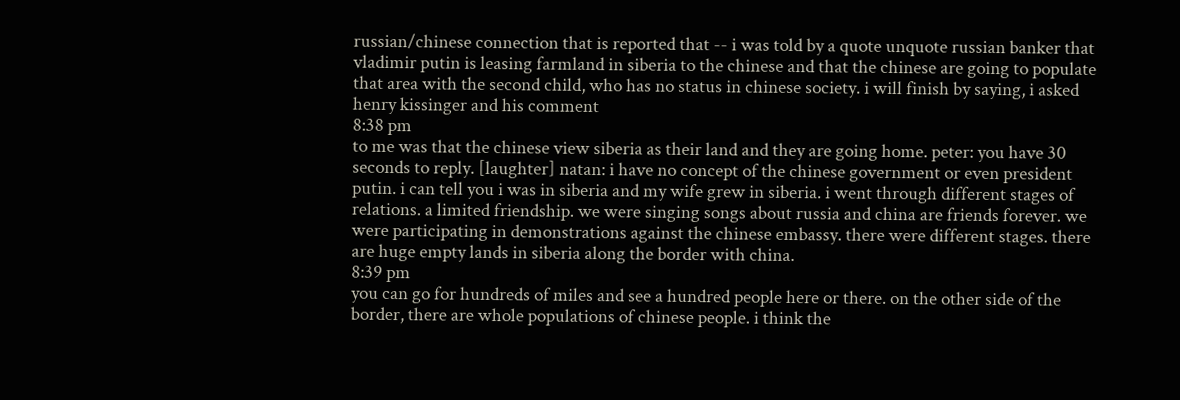russian/chinese connection that is reported that -- i was told by a quote unquote russian banker that vladimir putin is leasing farmland in siberia to the chinese and that the chinese are going to populate that area with the second child, who has no status in chinese society. i will finish by saying, i asked henry kissinger and his comment
8:38 pm
to me was that the chinese view siberia as their land and they are going home. peter: you have 30 seconds to reply. [laughter] natan: i have no concept of the chinese government or even president putin. i can tell you i was in siberia and my wife grew in siberia. i went through different stages of relations. a limited friendship. we were singing songs about russia and china are friends forever. we were participating in demonstrations against the chinese embassy. there were different stages. there are huge empty lands in siberia along the border with china.
8:39 pm
you can go for hundreds of miles and see a hundred people here or there. on the other side of the border, there are whole populations of chinese people. i think the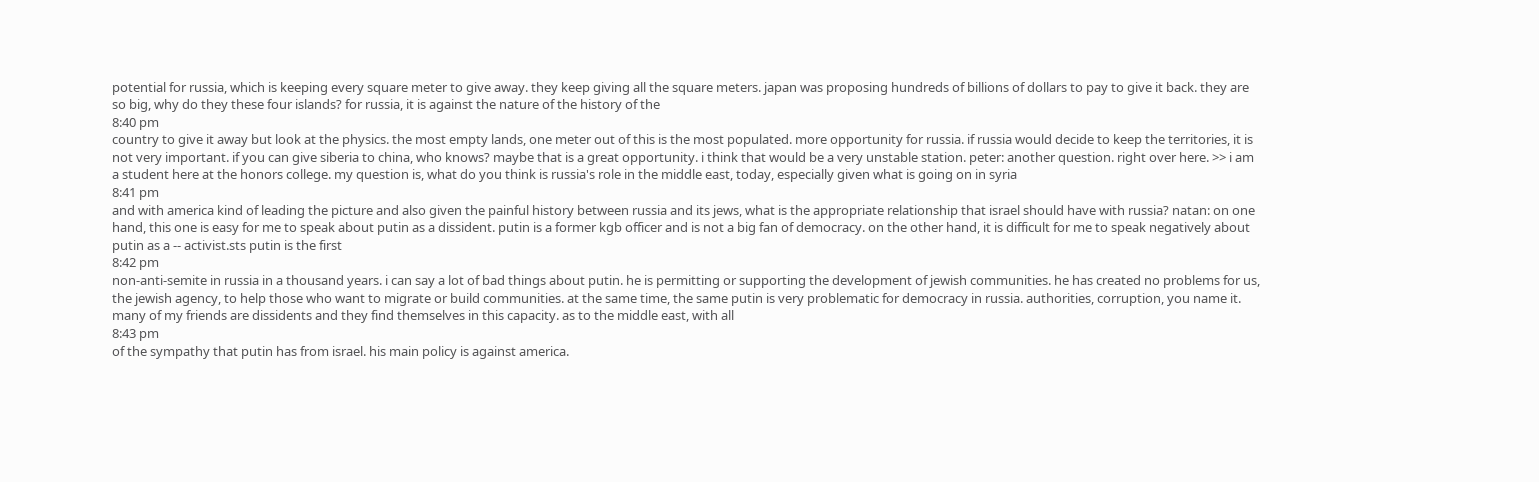potential for russia, which is keeping every square meter to give away. they keep giving all the square meters. japan was proposing hundreds of billions of dollars to pay to give it back. they are so big, why do they these four islands? for russia, it is against the nature of the history of the
8:40 pm
country to give it away but look at the physics. the most empty lands, one meter out of this is the most populated. more opportunity for russia. if russia would decide to keep the territories, it is not very important. if you can give siberia to china, who knows? maybe that is a great opportunity. i think that would be a very unstable station. peter: another question. right over here. >> i am a student here at the honors college. my question is, what do you think is russia's role in the middle east, today, especially given what is going on in syria
8:41 pm
and with america kind of leading the picture and also given the painful history between russia and its jews, what is the appropriate relationship that israel should have with russia? natan: on one hand, this one is easy for me to speak about putin as a dissident. putin is a former kgb officer and is not a big fan of democracy. on the other hand, it is difficult for me to speak negatively about putin as a -- activist.sts putin is the first
8:42 pm
non-anti-semite in russia in a thousand years. i can say a lot of bad things about putin. he is permitting or supporting the development of jewish communities. he has created no problems for us, the jewish agency, to help those who want to migrate or build communities. at the same time, the same putin is very problematic for democracy in russia. authorities, corruption, you name it. many of my friends are dissidents and they find themselves in this capacity. as to the middle east, with all
8:43 pm
of the sympathy that putin has from israel. his main policy is against america.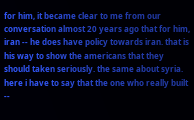for him, it became clear to me from our conversation almost 20 years ago that for him, iran -- he does have policy towards iran. that is his way to show the americans that they should taken seriously. the same about syria. here i have to say that the one who really built --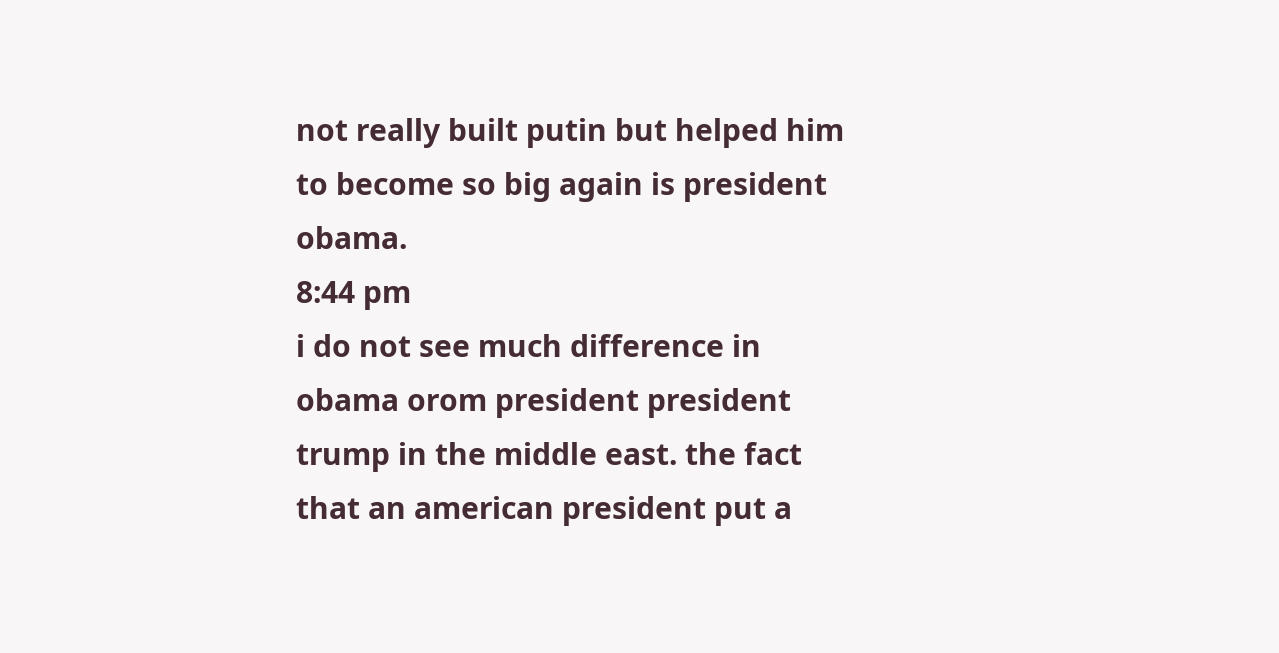not really built putin but helped him to become so big again is president obama.
8:44 pm
i do not see much difference in obama orom president president trump in the middle east. the fact that an american president put a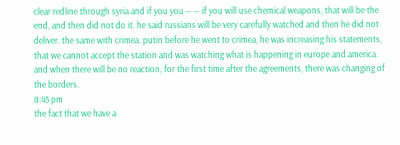clear redline through syria and if you you -- -- if you will use chemical weapons, that will be the end, and then did not do it. he said russians will be very carefully watched and then he did not deliver. the same with crimea. putin before he went to crimea, he was increasing his statements, that we cannot accept the station and was watching what is happening in europe and america. and when there will be no reaction, for the first time after the agreements, there was changing of the borders.
8:45 pm
the fact that we have a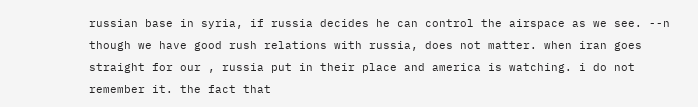russian base in syria, if russia decides he can control the airspace as we see. --n though we have good rush relations with russia, does not matter. when iran goes straight for our , russia put in their place and america is watching. i do not remember it. the fact that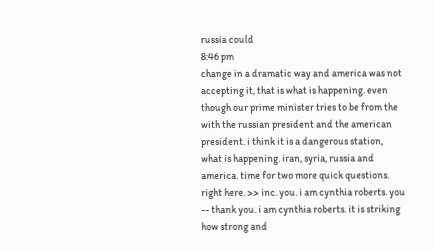russia could
8:46 pm
change in a dramatic way and america was not accepting it, that is what is happening. even though our prime minister tries to be from the with the russian president and the american president. i think it is a dangerous station, what is happening. iran, syria, russia and america. time for two more quick questions. right here. >> inc. you. i am cynthia roberts. you -- thank you. i am cynthia roberts. it is striking how strong and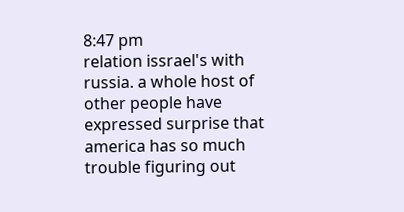8:47 pm
relation issrael's with russia. a whole host of other people have expressed surprise that america has so much trouble figuring out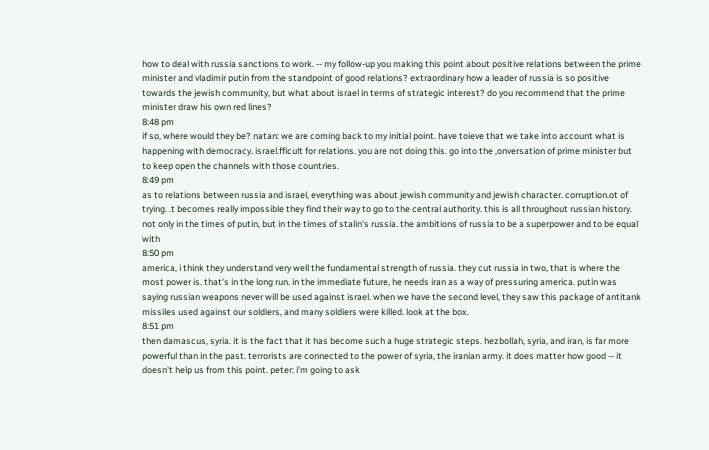how to deal with russia sanctions to work. -- my follow-up you making this point about positive relations between the prime minister and vladimir putin from the standpoint of good relations? extraordinary how a leader of russia is so positive towards the jewish community, but what about israel in terms of strategic interest? do you recommend that the prime minister draw his own red lines?
8:48 pm
if so, where would they be? natan: we are coming back to my initial point. have toieve that we take into account what is happening with democracy. israel.fficult for relations. you are not doing this. go into the ,onversation of prime minister but to keep open the channels with those countries.
8:49 pm
as to relations between russia and israel, everything was about jewish community and jewish character. corruption.ot of trying. .t becomes really impossible they find their way to go to the central authority. this is all throughout russian history. not only in the times of putin, but in the times of stalin's russia. the ambitions of russia to be a superpower and to be equal with
8:50 pm
america, i think they understand very well the fundamental strength of russia. they cut russia in two, that is where the most power is. that's in the long run. in the immediate future, he needs iran as a way of pressuring america. putin was saying russian weapons never will be used against israel. when we have the second level, they saw this package of antitank missiles used against our soldiers, and many soldiers were killed. look at the box.
8:51 pm
then damascus, syria. it is the fact that it has become such a huge strategic steps. hezbollah, syria, and iran, is far more powerful than in the past. terrorists are connected to the power of syria, the iranian army. it does matter how good -- it doesn't help us from this point. peter: i'm going to ask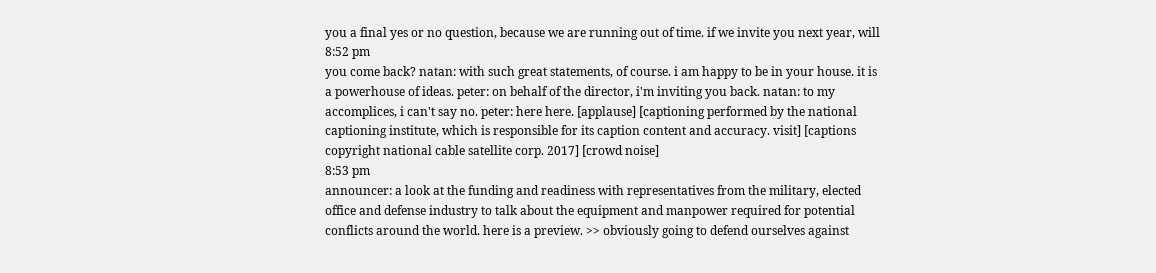you a final yes or no question, because we are running out of time. if we invite you next year, will
8:52 pm
you come back? natan: with such great statements, of course. i am happy to be in your house. it is a powerhouse of ideas. peter: on behalf of the director, i'm inviting you back. natan: to my accomplices, i can't say no. peter: here here. [applause] [captioning performed by the national captioning institute, which is responsible for its caption content and accuracy. visit] [captions copyright national cable satellite corp. 2017] [crowd noise]
8:53 pm
announcer: a look at the funding and readiness with representatives from the military, elected office and defense industry to talk about the equipment and manpower required for potential conflicts around the world. here is a preview. >> obviously going to defend ourselves against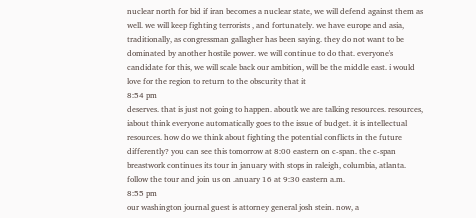nuclear north for bid if iran becomes a nuclear state, we will defend against them as well. we will keep fighting terrorists , and fortunately. we have europe and asia, traditionally, as congressman gallagher has been saying. they do not want to be dominated by another hostile power. we will continue to do that. everyone's candidate for this, we will scale back our ambition, will be the middle east. i would love for the region to return to the obscurity that it
8:54 pm
deserves. that is just not going to happen. aboutk we are talking resources. resources, iabout think everyone automatically goes to the issue of budget. it is intellectual resources. how do we think about fighting the potential conflicts in the future differently? you can see this tomorrow at 8:00 eastern on c-span. the c-span breastwork continues its tour in january with stops in raleigh, columbia, atlanta. follow the tour and join us on .anuary 16 at 9:30 eastern a.m.
8:55 pm
our washington journal guest is attorney general josh stein. now, a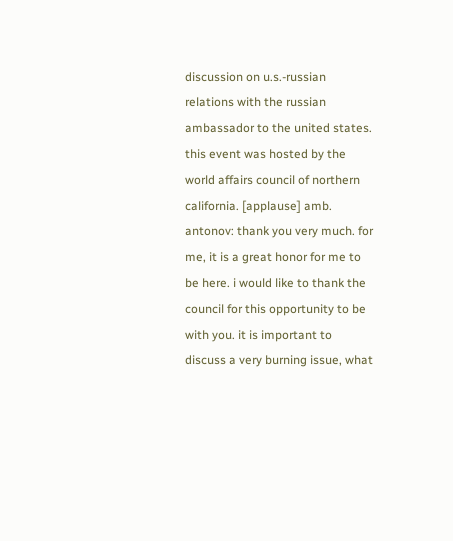discussion on u.s.-russian relations with the russian ambassador to the united states. this event was hosted by the world affairs council of northern california. [applause] amb. antonov: thank you very much. for me, it is a great honor for me to be here. i would like to thank the council for this opportunity to be with you. it is important to discuss a very burning issue, what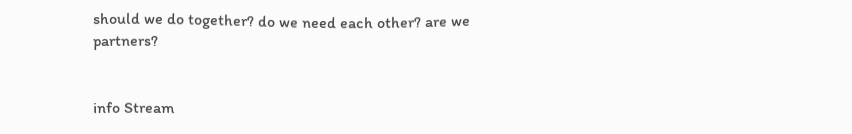should we do together? do we need each other? are we partners?


info Stream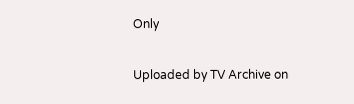Only

Uploaded by TV Archive on